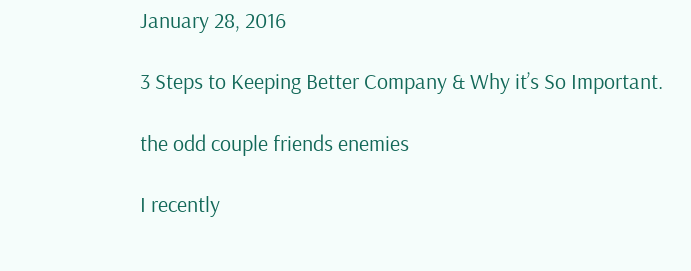January 28, 2016

3 Steps to Keeping Better Company & Why it’s So Important.

the odd couple friends enemies

I recently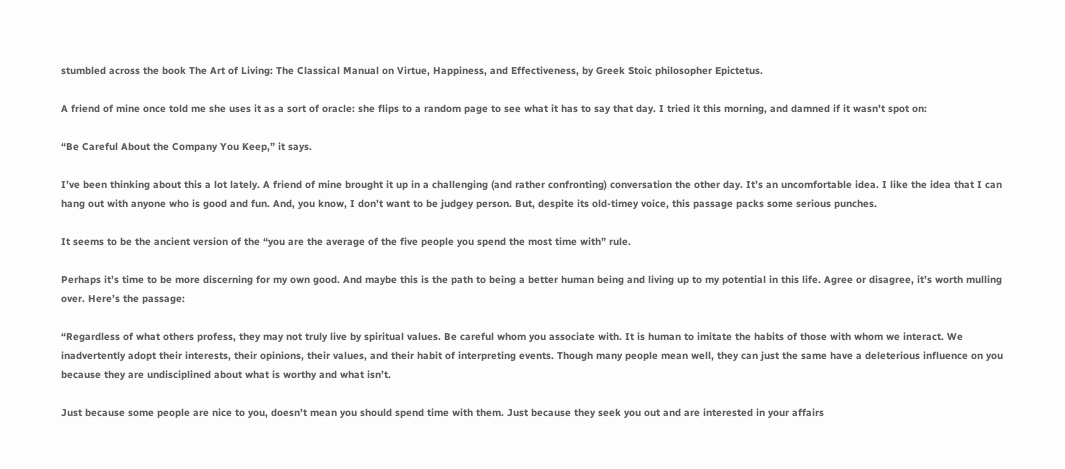stumbled across the book The Art of Living: The Classical Manual on Virtue, Happiness, and Effectiveness, by Greek Stoic philosopher Epictetus.

A friend of mine once told me she uses it as a sort of oracle: she flips to a random page to see what it has to say that day. I tried it this morning, and damned if it wasn’t spot on:

“Be Careful About the Company You Keep,” it says.

I’ve been thinking about this a lot lately. A friend of mine brought it up in a challenging (and rather confronting) conversation the other day. It’s an uncomfortable idea. I like the idea that I can hang out with anyone who is good and fun. And, you know, I don’t want to be judgey person. But, despite its old-timey voice, this passage packs some serious punches.

It seems to be the ancient version of the “you are the average of the five people you spend the most time with” rule.

Perhaps it’s time to be more discerning for my own good. And maybe this is the path to being a better human being and living up to my potential in this life. Agree or disagree, it’s worth mulling over. Here’s the passage:

“Regardless of what others profess, they may not truly live by spiritual values. Be careful whom you associate with. It is human to imitate the habits of those with whom we interact. We inadvertently adopt their interests, their opinions, their values, and their habit of interpreting events. Though many people mean well, they can just the same have a deleterious influence on you because they are undisciplined about what is worthy and what isn’t.

Just because some people are nice to you, doesn’t mean you should spend time with them. Just because they seek you out and are interested in your affairs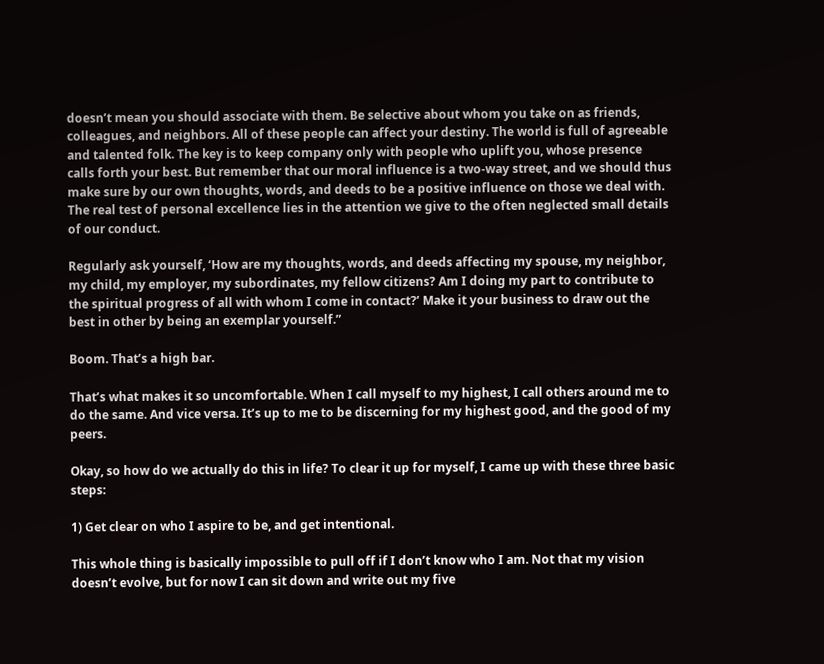doesn’t mean you should associate with them. Be selective about whom you take on as friends, colleagues, and neighbors. All of these people can affect your destiny. The world is full of agreeable and talented folk. The key is to keep company only with people who uplift you, whose presence calls forth your best. But remember that our moral influence is a two-way street, and we should thus make sure by our own thoughts, words, and deeds to be a positive influence on those we deal with. The real test of personal excellence lies in the attention we give to the often neglected small details of our conduct.

Regularly ask yourself, ‘How are my thoughts, words, and deeds affecting my spouse, my neighbor, my child, my employer, my subordinates, my fellow citizens? Am I doing my part to contribute to the spiritual progress of all with whom I come in contact?’ Make it your business to draw out the best in other by being an exemplar yourself.”

Boom. That’s a high bar.

That’s what makes it so uncomfortable. When I call myself to my highest, I call others around me to do the same. And vice versa. It’s up to me to be discerning for my highest good, and the good of my peers.

Okay, so how do we actually do this in life? To clear it up for myself, I came up with these three basic steps:

1) Get clear on who I aspire to be, and get intentional.

This whole thing is basically impossible to pull off if I don’t know who I am. Not that my vision doesn’t evolve, but for now I can sit down and write out my five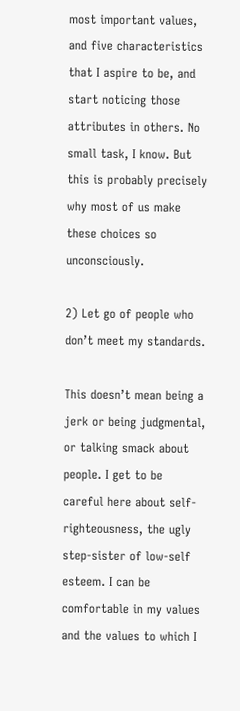most important values, and five characteristics that I aspire to be, and start noticing those attributes in others. No small task, I know. But this is probably precisely why most of us make these choices so unconsciously.

2) Let go of people who don’t meet my standards.

This doesn’t mean being a jerk or being judgmental, or talking smack about people. I get to be careful here about self-righteousness, the ugly step-sister of low-self esteem. I can be comfortable in my values and the values to which I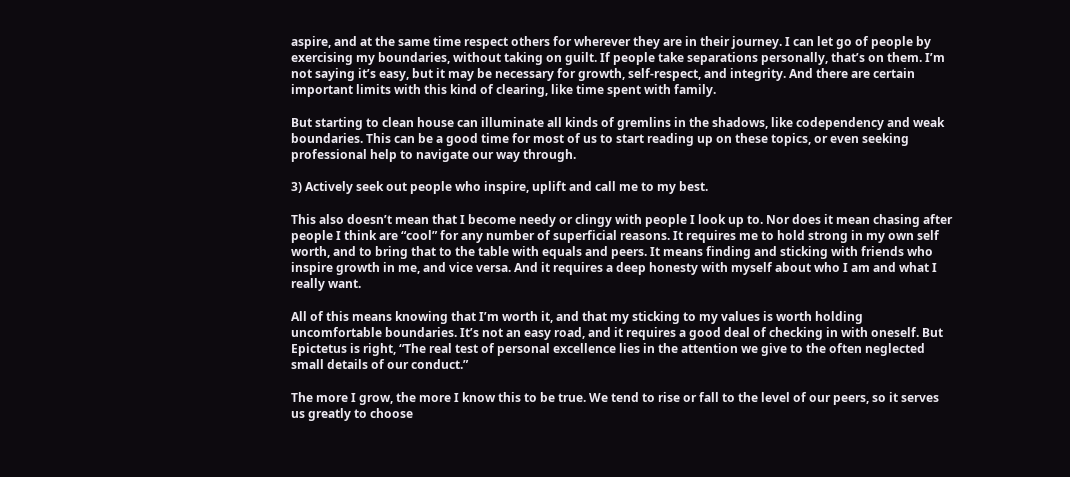aspire, and at the same time respect others for wherever they are in their journey. I can let go of people by exercising my boundaries, without taking on guilt. If people take separations personally, that’s on them. I’m not saying it’s easy, but it may be necessary for growth, self-respect, and integrity. And there are certain important limits with this kind of clearing, like time spent with family.

But starting to clean house can illuminate all kinds of gremlins in the shadows, like codependency and weak boundaries. This can be a good time for most of us to start reading up on these topics, or even seeking professional help to navigate our way through.

3) Actively seek out people who inspire, uplift and call me to my best.

This also doesn’t mean that I become needy or clingy with people I look up to. Nor does it mean chasing after people I think are “cool” for any number of superficial reasons. It requires me to hold strong in my own self worth, and to bring that to the table with equals and peers. It means finding and sticking with friends who inspire growth in me, and vice versa. And it requires a deep honesty with myself about who I am and what I really want.

All of this means knowing that I’m worth it, and that my sticking to my values is worth holding uncomfortable boundaries. It’s not an easy road, and it requires a good deal of checking in with oneself. But Epictetus is right, “The real test of personal excellence lies in the attention we give to the often neglected small details of our conduct.”

The more I grow, the more I know this to be true. We tend to rise or fall to the level of our peers, so it serves us greatly to choose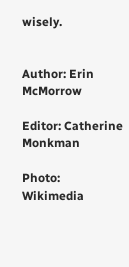wisely.


Author: Erin McMorrow

Editor: Catherine Monkman

Photo: Wikimedia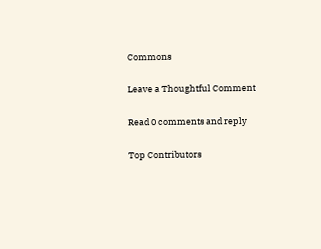Commons

Leave a Thoughtful Comment

Read 0 comments and reply

Top Contributors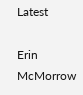Latest

Erin McMorrow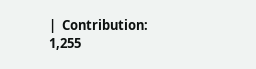|  Contribution: 1,255